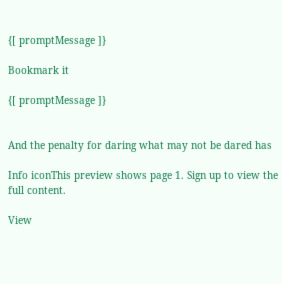{[ promptMessage ]}

Bookmark it

{[ promptMessage ]}


And the penalty for daring what may not be dared has

Info iconThis preview shows page 1. Sign up to view the full content.

View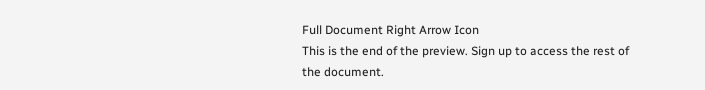Full Document Right Arrow Icon
This is the end of the preview. Sign up to access the rest of the document.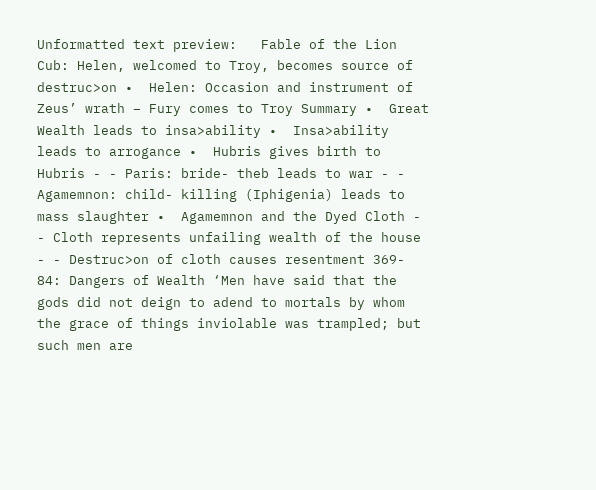Unformatted text preview:   Fable of the Lion Cub: Helen, welcomed to Troy, becomes source of destruc>on •  Helen: Occasion and instrument of Zeus’ wrath – Fury comes to Troy Summary •  Great Wealth leads to insa>ability •  Insa>ability leads to arrogance •  Hubris gives birth to Hubris - - Paris: bride- theb leads to war - - Agamemnon: child- killing (Iphigenia) leads to mass slaughter •  Agamemnon and the Dyed Cloth - - Cloth represents unfailing wealth of the house - - Destruc>on of cloth causes resentment 369- 84: Dangers of Wealth ‘Men have said that the gods did not deign to adend to mortals by whom the grace of things inviolable was trampled; but such men are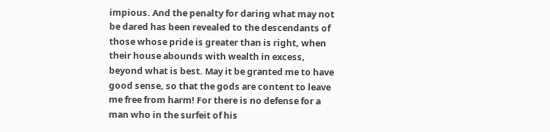impious. And the penalty for daring what may not be dared has been revealed to the descendants of those whose pride is greater than is right, when their house abounds with wealth in excess, beyond what is best. May it be granted me to have good sense, so that the gods are content to leave me free from harm! For there is no defense for a man who in the surfeit of his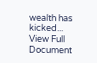wealth has kicked...
View Full Document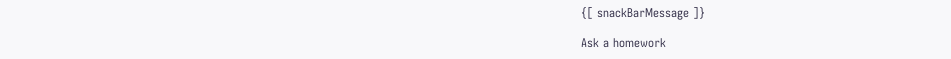{[ snackBarMessage ]}

Ask a homework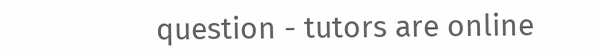question - tutors are online